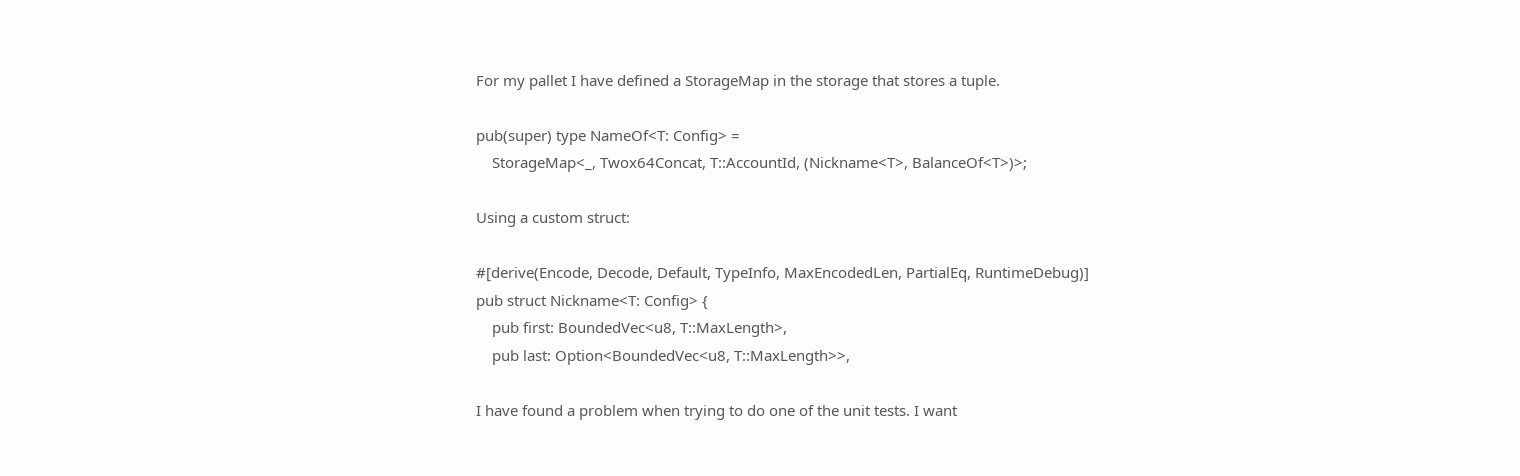For my pallet I have defined a StorageMap in the storage that stores a tuple.

pub(super) type NameOf<T: Config> =
    StorageMap<_, Twox64Concat, T::AccountId, (Nickname<T>, BalanceOf<T>)>;

Using a custom struct:

#[derive(Encode, Decode, Default, TypeInfo, MaxEncodedLen, PartialEq, RuntimeDebug)]
pub struct Nickname<T: Config> {
    pub first: BoundedVec<u8, T::MaxLength>,
    pub last: Option<BoundedVec<u8, T::MaxLength>>,

I have found a problem when trying to do one of the unit tests. I want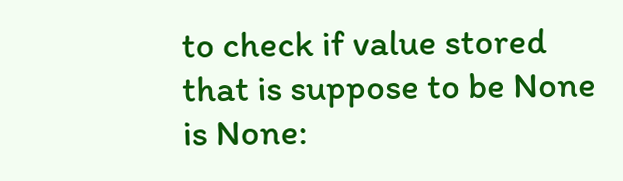to check if value stored that is suppose to be None is None: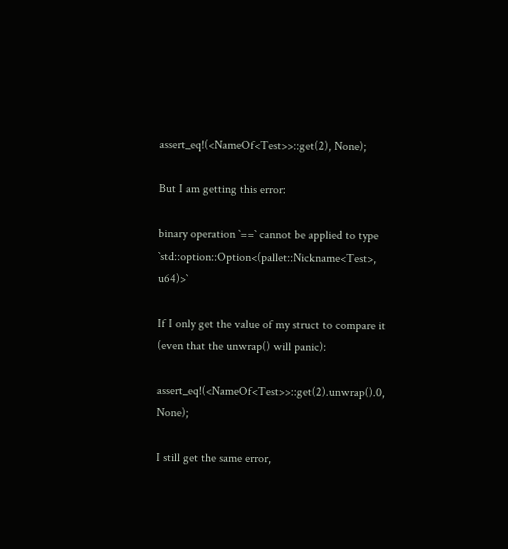assert_eq!(<NameOf<Test>>::get(2), None);

But I am getting this error:

binary operation `==` cannot be applied to type `std::option::Option<(pallet::Nickname<Test>, u64)>`

If I only get the value of my struct to compare it (even that the unwrap() will panic):

assert_eq!(<NameOf<Test>>::get(2).unwrap().0, None);

I still get the same error,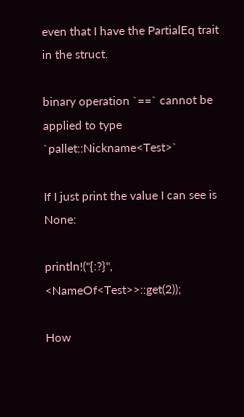even that I have the PartialEq trait in the struct.

binary operation `==` cannot be applied to type `pallet::Nickname<Test>`

If I just print the value I can see is None:

println!("{:?}", <NameOf<Test>>::get(2));

How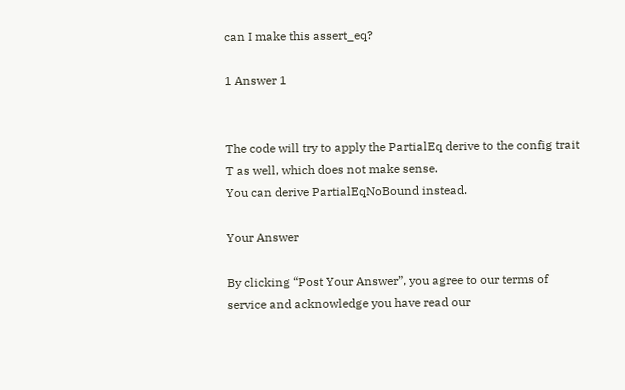can I make this assert_eq?

1 Answer 1


The code will try to apply the PartialEq derive to the config trait T as well, which does not make sense.
You can derive PartialEqNoBound instead.

Your Answer

By clicking “Post Your Answer”, you agree to our terms of service and acknowledge you have read our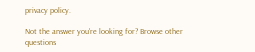privacy policy.

Not the answer you're looking for? Browse other questions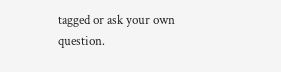tagged or ask your own question.